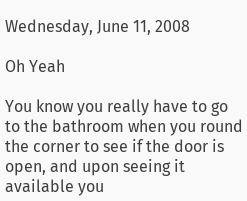Wednesday, June 11, 2008

Oh Yeah

You know you really have to go to the bathroom when you round the corner to see if the door is open, and upon seeing it available you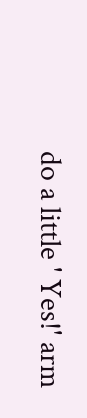do a little ' Yes!' arm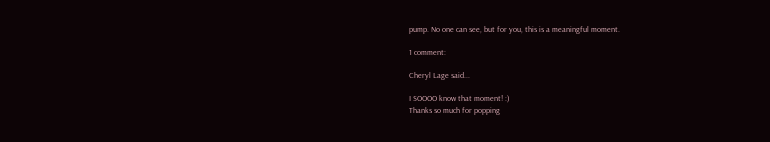pump. No one can see, but for you, this is a meaningful moment.

1 comment:

Cheryl Lage said...

I SOOOO know that moment! :)
Thanks so much for popping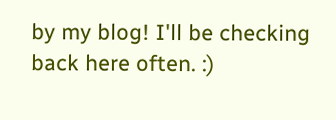by my blog! I'll be checking back here often. :)